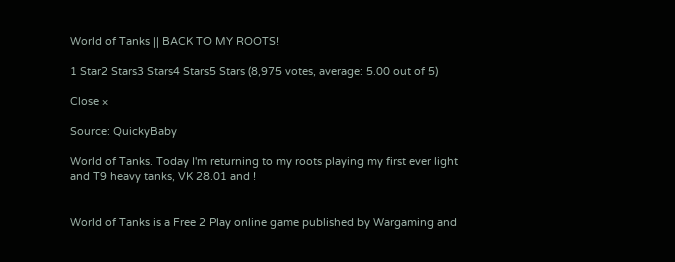World of Tanks || BACK TO MY ROOTS!

1 Star2 Stars3 Stars4 Stars5 Stars (8,975 votes, average: 5.00 out of 5)

Close ×

Source: QuickyBaby

World of Tanks. Today I'm returning to my roots playing my first ever light and T9 heavy tanks, VK 28.01 and !


World of Tanks is a Free 2 Play online game published by Wargaming and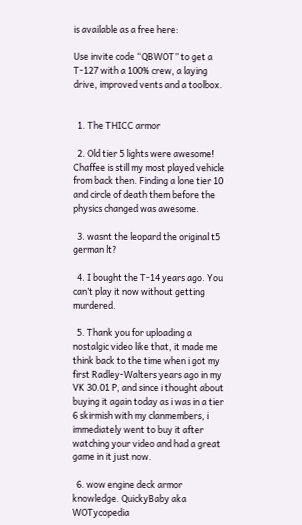is available as a free here:

Use invite code “QBWOT” to get a T-127 with a 100% crew, a laying drive, improved vents and a toolbox.


  1. The THICC armor

  2. Old tier 5 lights were awesome! Chaffee is still my most played vehicle from back then. Finding a lone tier 10 and circle of death them before the physics changed was awesome.

  3. wasnt the leopard the original t5 german lt?

  4. I bought the T-14 years ago. You can’t play it now without getting murdered.

  5. Thank you for uploading a nostalgic video like that, it made me think back to the time when i got my first Radley-Walters years ago in my VK 30.01 P, and since i thought about buying it again today as i was in a tier 6 skirmish with my clanmembers, i immediately went to buy it after watching your video and had a great game in it just now.

  6. wow engine deck armor knowledge. QuickyBaby aka WOTycopedia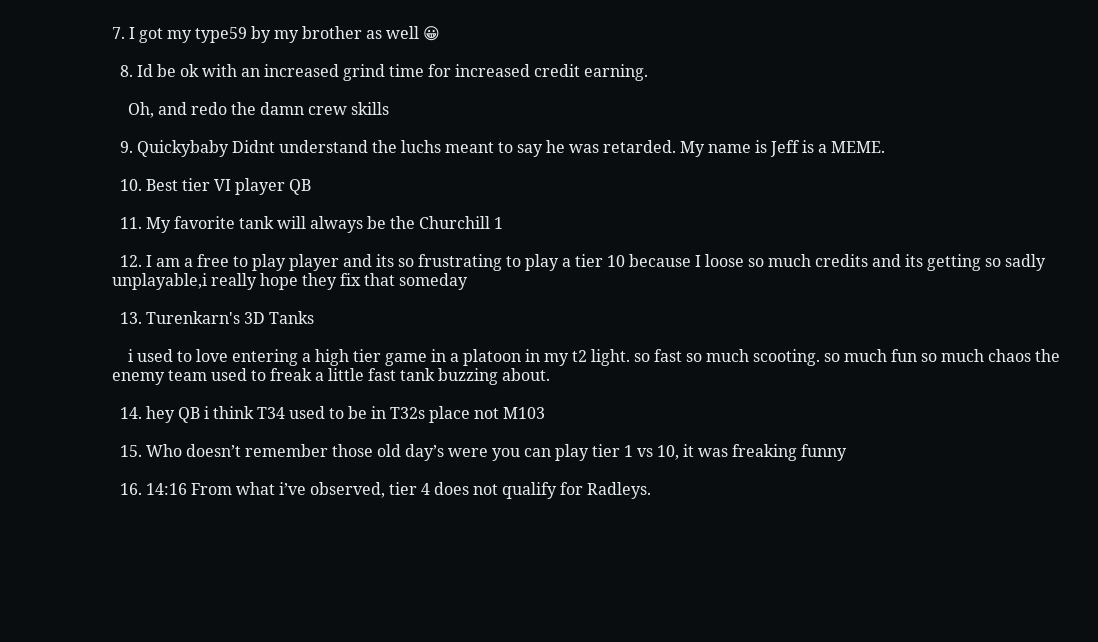7. I got my type59 by my brother as well 😀

  8. Id be ok with an increased grind time for increased credit earning.

    Oh, and redo the damn crew skills

  9. Quickybaby Didnt understand the luchs meant to say he was retarded. My name is Jeff is a MEME.

  10. Best tier VI player QB

  11. My favorite tank will always be the Churchill 1

  12. I am a free to play player and its so frustrating to play a tier 10 because I loose so much credits and its getting so sadly unplayable,i really hope they fix that someday

  13. Turenkarn's 3D Tanks

    i used to love entering a high tier game in a platoon in my t2 light. so fast so much scooting. so much fun so much chaos the enemy team used to freak a little fast tank buzzing about.

  14. hey QB i think T34 used to be in T32s place not M103

  15. Who doesn’t remember those old day’s were you can play tier 1 vs 10, it was freaking funny

  16. 14:16 From what i’ve observed, tier 4 does not qualify for Radleys.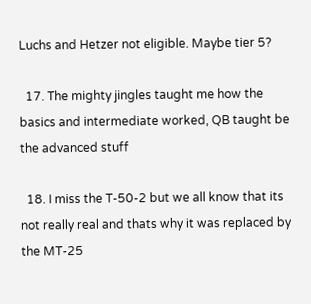Luchs and Hetzer not eligible. Maybe tier 5?

  17. The mighty jingles taught me how the basics and intermediate worked, QB taught be the advanced stuff

  18. I miss the T-50-2 but we all know that its not really real and thats why it was replaced by the MT-25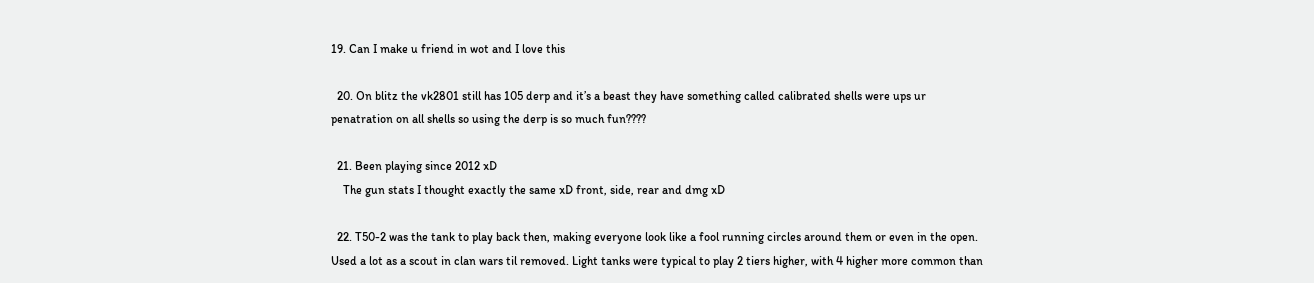19. Can I make u friend in wot and I love this

  20. On blitz the vk2801 still has 105 derp and it’s a beast they have something called calibrated shells were ups ur penatration on all shells so using the derp is so much fun????

  21. Been playing since 2012 xD
    The gun stats I thought exactly the same xD front, side, rear and dmg xD

  22. T50-2 was the tank to play back then, making everyone look like a fool running circles around them or even in the open. Used a lot as a scout in clan wars til removed. Light tanks were typical to play 2 tiers higher, with 4 higher more common than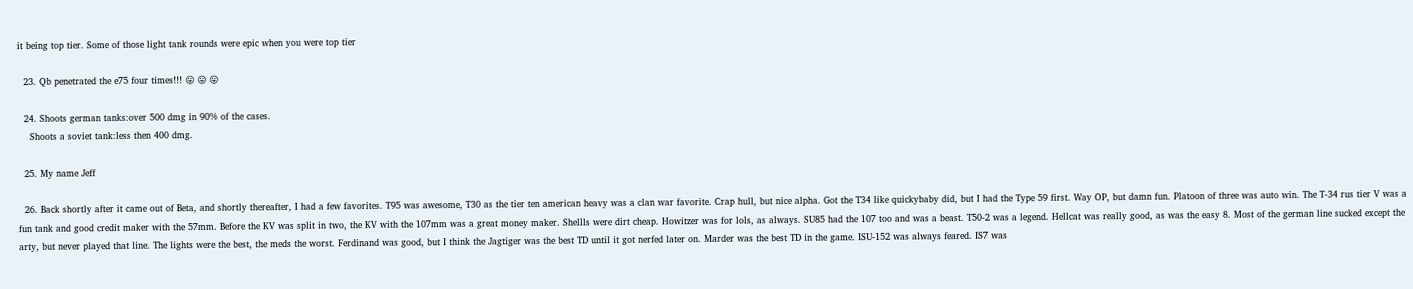it being top tier. Some of those light tank rounds were epic when you were top tier

  23. Qb penetrated the e75 four times!!! 😛 😛 😛

  24. Shoots german tanks:over 500 dmg in 90% of the cases.
    Shoots a soviet tank:less then 400 dmg.

  25. My name Jeff

  26. Back shortly after it came out of Beta, and shortly thereafter, I had a few favorites. T95 was awesome, T30 as the tier ten american heavy was a clan war favorite. Crap hull, but nice alpha. Got the T34 like quickybaby did, but I had the Type 59 first. Way OP, but damn fun. Platoon of three was auto win. The T-34 rus tier V was a fun tank and good credit maker with the 57mm. Before the KV was split in two, the KV with the 107mm was a great money maker. Shellls were dirt cheap. Howitzer was for lols, as always. SU85 had the 107 too and was a beast. T50-2 was a legend. Hellcat was really good, as was the easy 8. Most of the german line sucked except the arty, but never played that line. The lights were the best, the meds the worst. Ferdinand was good, but I think the Jagtiger was the best TD until it got nerfed later on. Marder was the best TD in the game. ISU-152 was always feared. IS7 was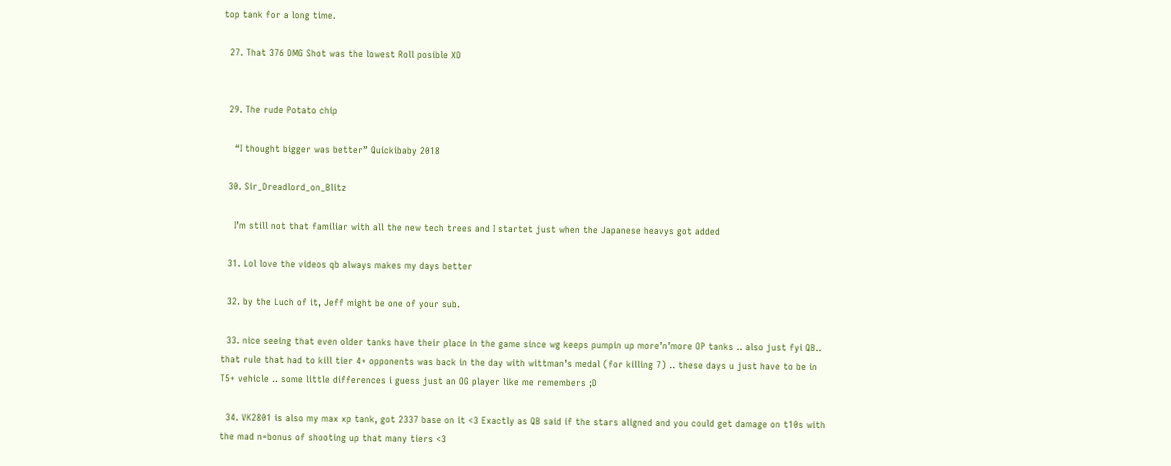top tank for a long time.

  27. That 376 DMG Shot was the lowest Roll posible XD


  29. The rude Potato chip

    “I thought bigger was better” Quickibaby 2018

  30. Sir_Dreadlord_on_Blitz

    I’m still not that familiar with all the new tech trees and I startet just when the Japanese heavys got added

  31. Lol love the videos qb always makes my days better

  32. by the Luch of it, Jeff might be one of your sub.

  33. nice seeing that even older tanks have their place in the game since wg keeps pumpin up more’n’more OP tanks .. also just fyi QB.. that rule that had to kill tier 4+ opponents was back in the day with wittman’s medal (for killing 7) .. these days u just have to be in T5+ vehicle .. some little differences i guess just an OG player like me remembers ;D

  34. VK2801 is also my max xp tank, got 2337 base on it <3 Exactly as QB said if the stars aligned and you could get damage on t10s with the mad n=bonus of shooting up that many tiers <3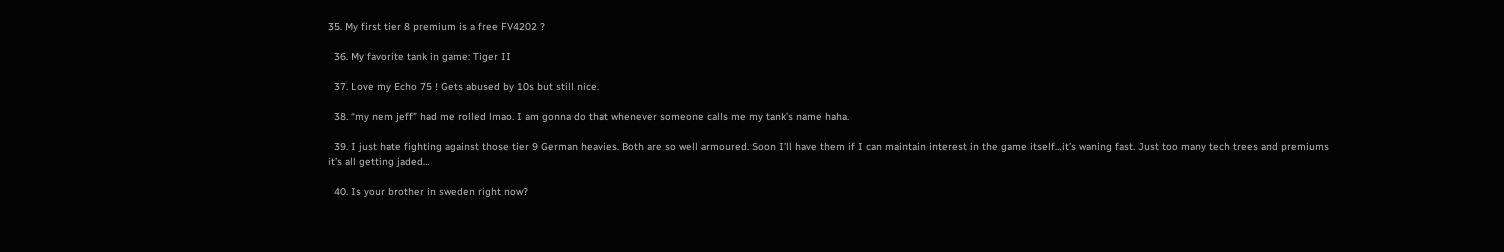35. My first tier 8 premium is a free FV4202 ?

  36. My favorite tank in game: Tiger II

  37. Love my Echo 75 ! Gets abused by 10s but still nice.

  38. “my nem jeff” had me rolled lmao. I am gonna do that whenever someone calls me my tank’s name haha.

  39. I just hate fighting against those tier 9 German heavies. Both are so well armoured. Soon I’ll have them if I can maintain interest in the game itself…it’s waning fast. Just too many tech trees and premiums it’s all getting jaded…

  40. Is your brother in sweden right now?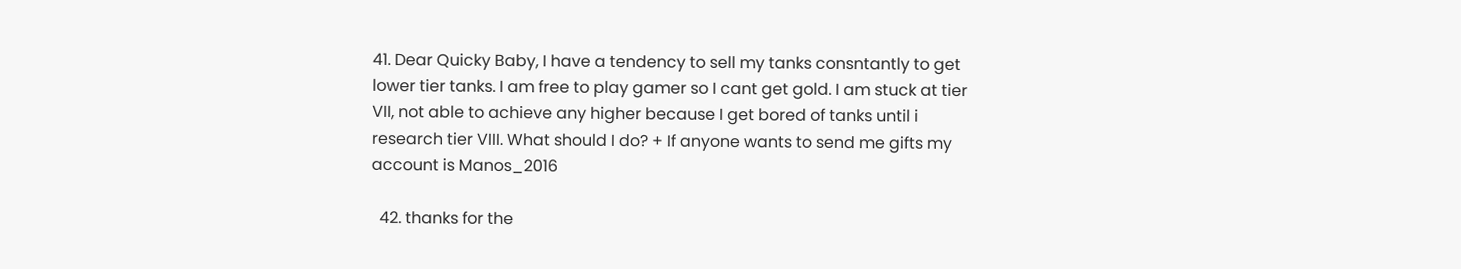41. Dear Quicky Baby, I have a tendency to sell my tanks consntantly to get lower tier tanks. I am free to play gamer so I cant get gold. I am stuck at tier VII, not able to achieve any higher because I get bored of tanks until i research tier VIII. What should I do? + If anyone wants to send me gifts my account is Manos_2016

  42. thanks for the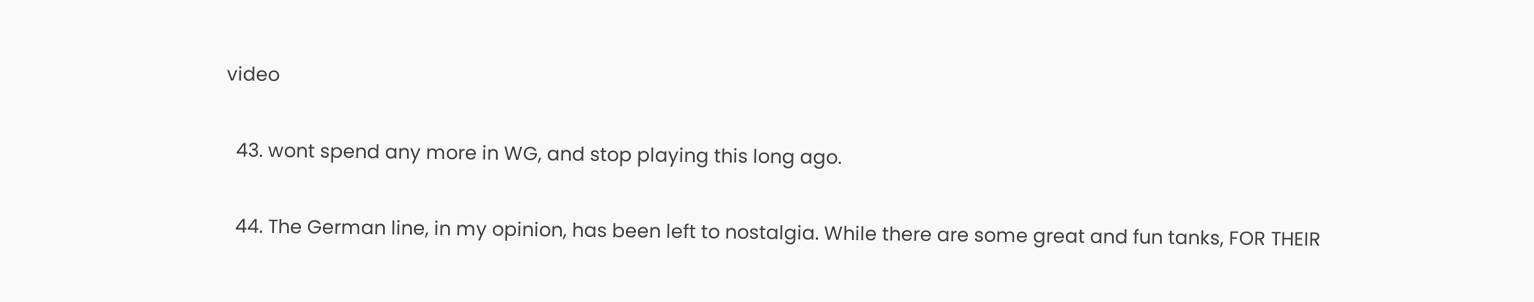video

  43. wont spend any more in WG, and stop playing this long ago.

  44. The German line, in my opinion, has been left to nostalgia. While there are some great and fun tanks, FOR THEIR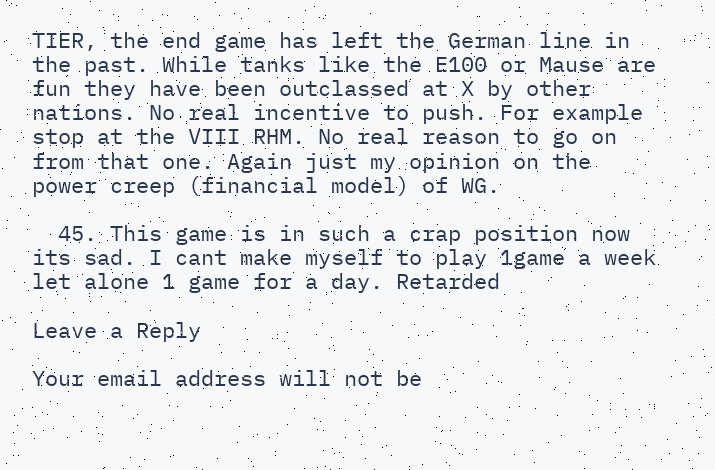TIER, the end game has left the German line in the past. While tanks like the E100 or Mause are fun they have been outclassed at X by other nations. No real incentive to push. For example stop at the VIII RHM. No real reason to go on from that one. Again just my opinion on the power creep (financial model) of WG.

  45. This game is in such a crap position now its sad. I cant make myself to play 1game a week let alone 1 game for a day. Retarded

Leave a Reply

Your email address will not be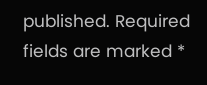published. Required fields are marked *